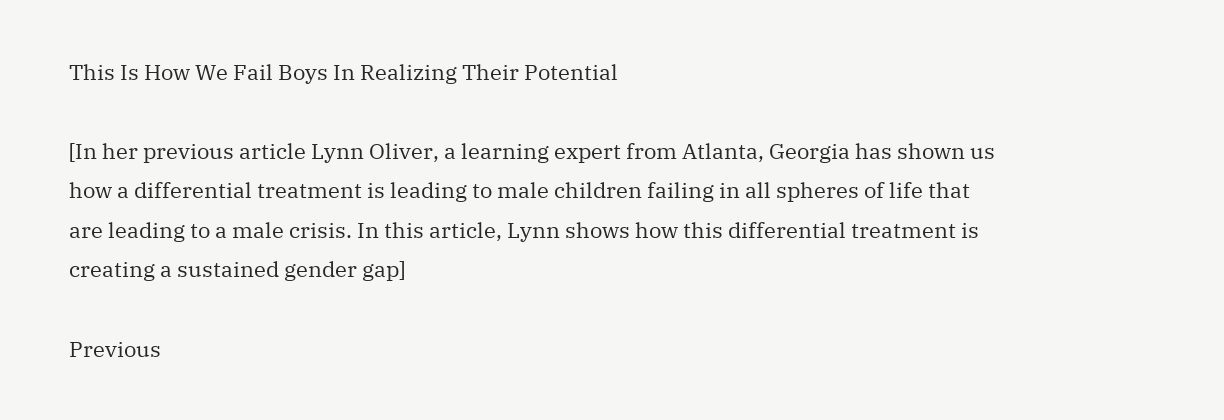This Is How We Fail Boys In Realizing Their Potential

[In her previous article Lynn Oliver, a learning expert from Atlanta, Georgia has shown us how a differential treatment is leading to male children failing in all spheres of life that are leading to a male crisis. In this article, Lynn shows how this differential treatment is creating a sustained gender gap]

Previous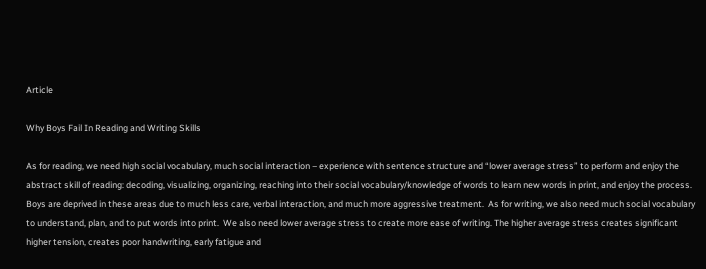Article

Why Boys Fail In Reading and Writing Skills

As for reading, we need high social vocabulary, much social interaction – experience with sentence structure and “lower average stress” to perform and enjoy the abstract skill of reading: decoding, visualizing, organizing, reaching into their social vocabulary/knowledge of words to learn new words in print, and enjoy the process. Boys are deprived in these areas due to much less care, verbal interaction, and much more aggressive treatment.  As for writing, we also need much social vocabulary to understand, plan, and to put words into print.  We also need lower average stress to create more ease of writing. The higher average stress creates significant higher tension, creates poor handwriting, early fatigue and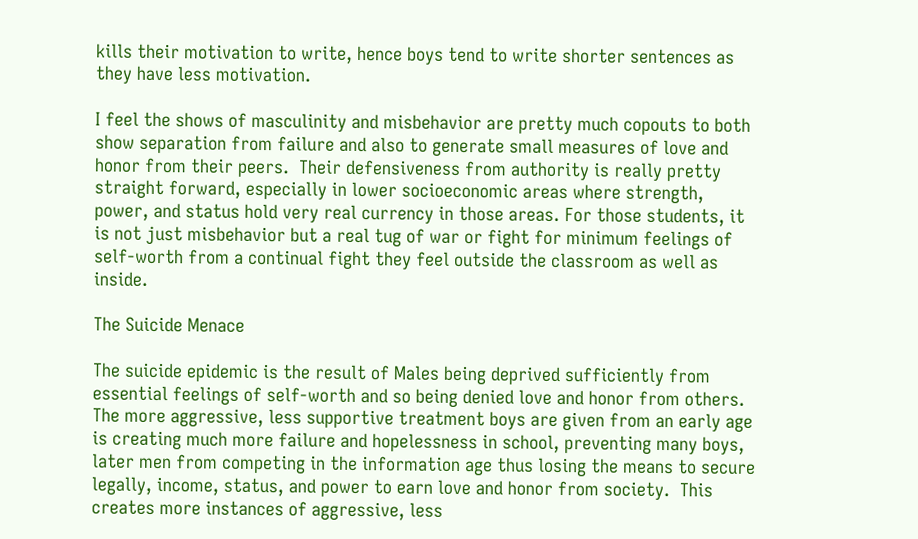kills their motivation to write, hence boys tend to write shorter sentences as they have less motivation.

I feel the shows of masculinity and misbehavior are pretty much copouts to both show separation from failure and also to generate small measures of love and honor from their peers.  Their defensiveness from authority is really pretty straight forward, especially in lower socioeconomic areas where strength, power, and status hold very real currency in those areas. For those students, it is not just misbehavior but a real tug of war or fight for minimum feelings of self-worth from a continual fight they feel outside the classroom as well as inside.

The Suicide Menace

The suicide epidemic is the result of Males being deprived sufficiently from essential feelings of self-worth and so being denied love and honor from others.  The more aggressive, less supportive treatment boys are given from an early age is creating much more failure and hopelessness in school, preventing many boys, later men from competing in the information age thus losing the means to secure legally, income, status, and power to earn love and honor from society.  This creates more instances of aggressive, less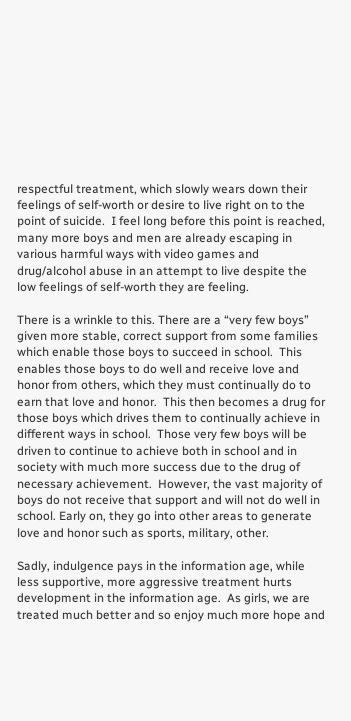respectful treatment, which slowly wears down their feelings of self-worth or desire to live right on to the point of suicide.  I feel long before this point is reached, many more boys and men are already escaping in various harmful ways with video games and drug/alcohol abuse in an attempt to live despite the low feelings of self-worth they are feeling.

There is a wrinkle to this. There are a “very few boys” given more stable, correct support from some families which enable those boys to succeed in school.  This enables those boys to do well and receive love and honor from others, which they must continually do to earn that love and honor.  This then becomes a drug for those boys which drives them to continually achieve in different ways in school.  Those very few boys will be driven to continue to achieve both in school and in society with much more success due to the drug of necessary achievement.  However, the vast majority of boys do not receive that support and will not do well in school. Early on, they go into other areas to generate love and honor such as sports, military, other.

Sadly, indulgence pays in the information age, while less supportive, more aggressive treatment hurts development in the information age.  As girls, we are treated much better and so enjoy much more hope and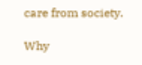care from society.

Why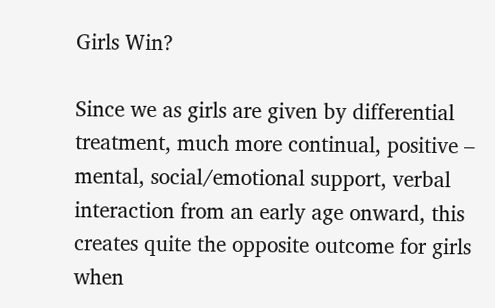Girls Win?

Since we as girls are given by differential treatment, much more continual, positive – mental, social/emotional support, verbal interaction from an early age onward, this creates quite the opposite outcome for girls when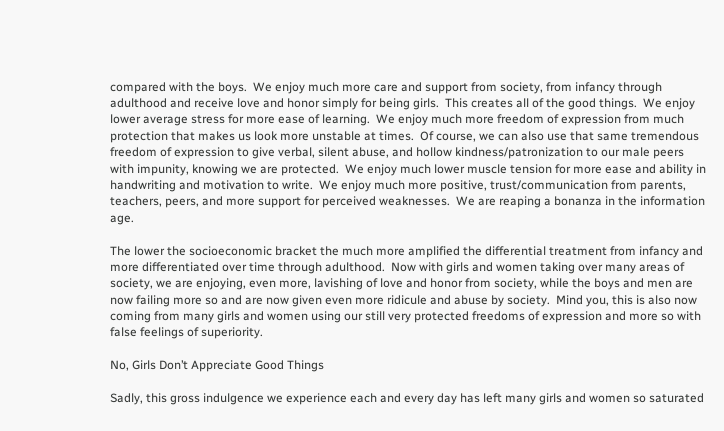compared with the boys.  We enjoy much more care and support from society, from infancy through adulthood and receive love and honor simply for being girls.  This creates all of the good things.  We enjoy lower average stress for more ease of learning.  We enjoy much more freedom of expression from much protection that makes us look more unstable at times.  Of course, we can also use that same tremendous freedom of expression to give verbal, silent abuse, and hollow kindness/patronization to our male peers with impunity, knowing we are protected.  We enjoy much lower muscle tension for more ease and ability in handwriting and motivation to write.  We enjoy much more positive, trust/communication from parents, teachers, peers, and more support for perceived weaknesses.  We are reaping a bonanza in the information age.

The lower the socioeconomic bracket the much more amplified the differential treatment from infancy and more differentiated over time through adulthood.  Now with girls and women taking over many areas of society, we are enjoying, even more, lavishing of love and honor from society, while the boys and men are now failing more so and are now given even more ridicule and abuse by society.  Mind you, this is also now coming from many girls and women using our still very protected freedoms of expression and more so with false feelings of superiority.

No, Girls Don’t Appreciate Good Things

Sadly, this gross indulgence we experience each and every day has left many girls and women so saturated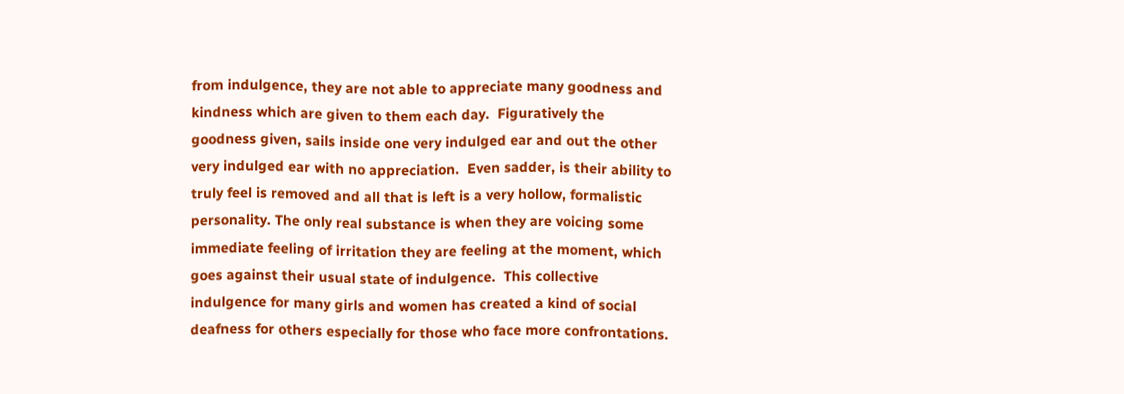from indulgence, they are not able to appreciate many goodness and kindness which are given to them each day.  Figuratively the goodness given, sails inside one very indulged ear and out the other very indulged ear with no appreciation.  Even sadder, is their ability to truly feel is removed and all that is left is a very hollow, formalistic personality. The only real substance is when they are voicing some immediate feeling of irritation they are feeling at the moment, which goes against their usual state of indulgence.  This collective indulgence for many girls and women has created a kind of social deafness for others especially for those who face more confrontations.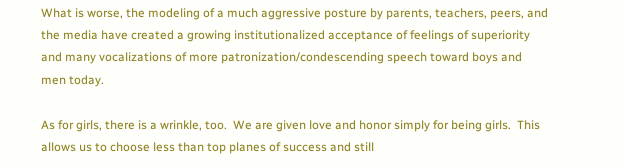What is worse, the modeling of a much aggressive posture by parents, teachers, peers, and the media have created a growing institutionalized acceptance of feelings of superiority and many vocalizations of more patronization/condescending speech toward boys and men today.

As for girls, there is a wrinkle, too.  We are given love and honor simply for being girls.  This allows us to choose less than top planes of success and still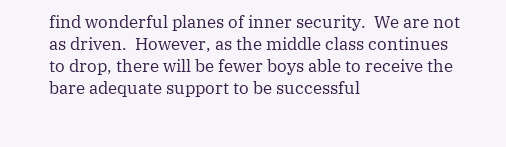find wonderful planes of inner security.  We are not as driven.  However, as the middle class continues to drop, there will be fewer boys able to receive the bare adequate support to be successful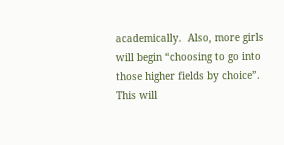academically.  Also, more girls will begin “choosing to go into those higher fields by choice”.  This will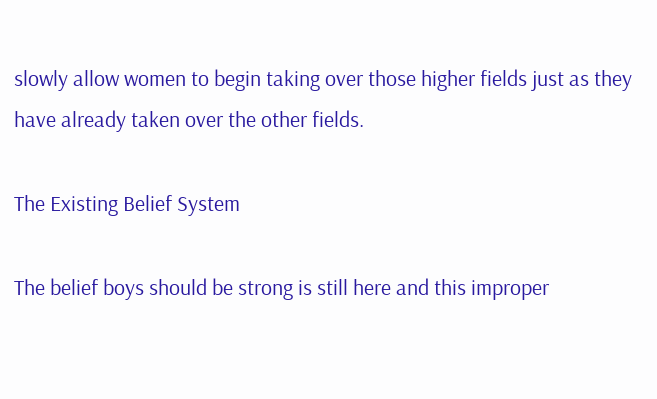slowly allow women to begin taking over those higher fields just as they have already taken over the other fields.

The Existing Belief System

The belief boys should be strong is still here and this improper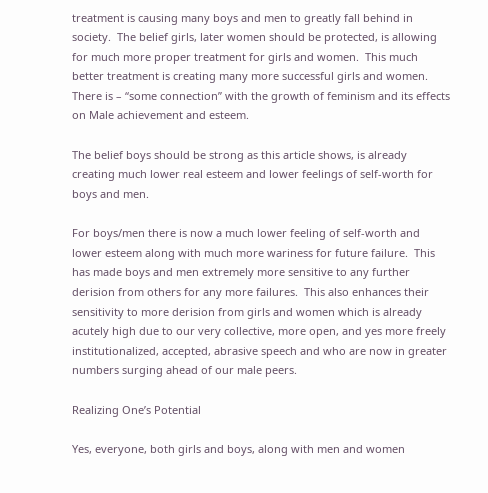treatment is causing many boys and men to greatly fall behind in society.  The belief girls, later women should be protected, is allowing for much more proper treatment for girls and women.  This much better treatment is creating many more successful girls and women.  There is – “some connection” with the growth of feminism and its effects on Male achievement and esteem.

The belief boys should be strong as this article shows, is already creating much lower real esteem and lower feelings of self-worth for boys and men.

For boys/men there is now a much lower feeling of self-worth and lower esteem along with much more wariness for future failure.  This has made boys and men extremely more sensitive to any further derision from others for any more failures.  This also enhances their sensitivity to more derision from girls and women which is already acutely high due to our very collective, more open, and yes more freely institutionalized, accepted, abrasive speech and who are now in greater numbers surging ahead of our male peers.

Realizing One’s Potential

Yes, everyone, both girls and boys, along with men and women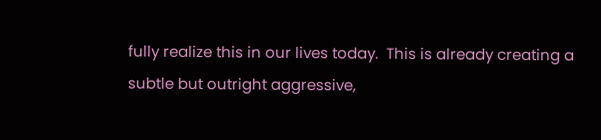fully realize this in our lives today.  This is already creating a subtle but outright aggressive,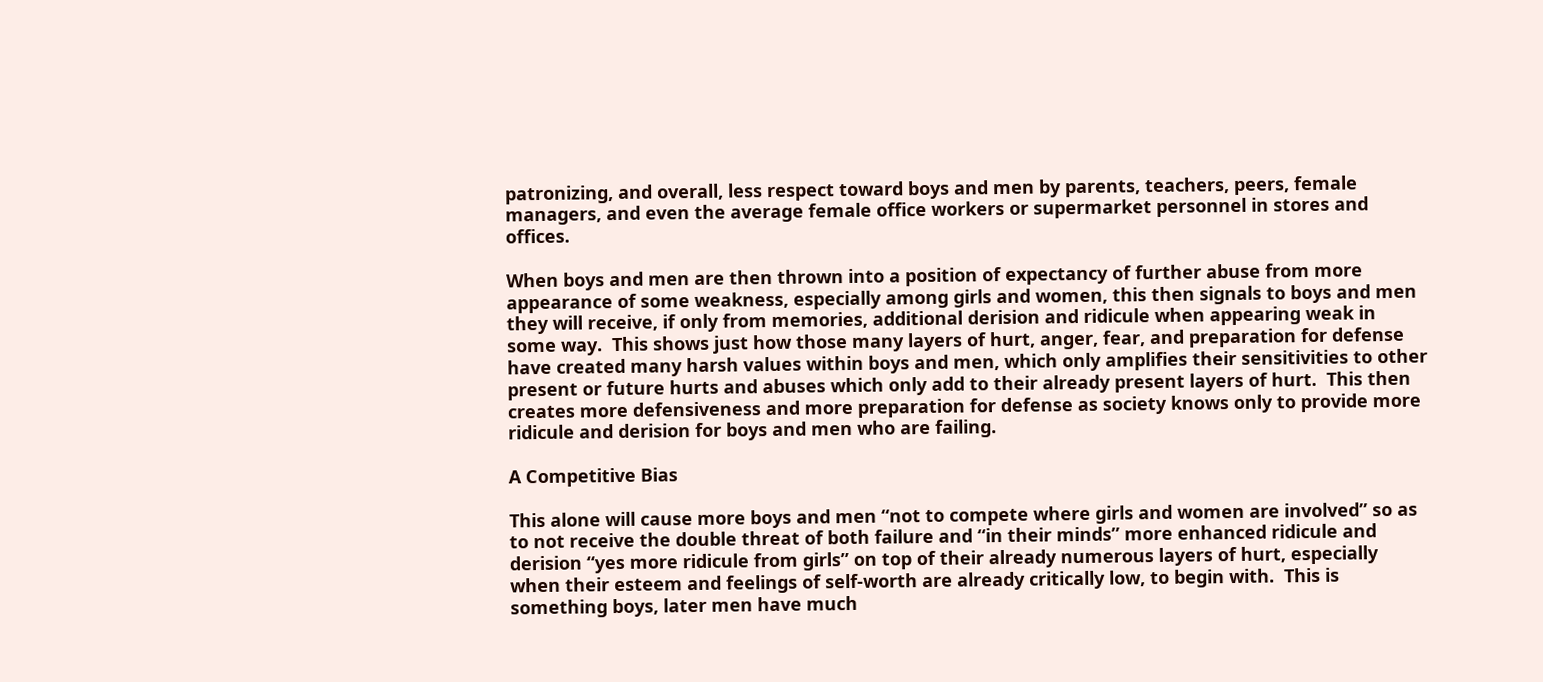patronizing, and overall, less respect toward boys and men by parents, teachers, peers, female managers, and even the average female office workers or supermarket personnel in stores and offices.

When boys and men are then thrown into a position of expectancy of further abuse from more appearance of some weakness, especially among girls and women, this then signals to boys and men they will receive, if only from memories, additional derision and ridicule when appearing weak in some way.  This shows just how those many layers of hurt, anger, fear, and preparation for defense have created many harsh values within boys and men, which only amplifies their sensitivities to other present or future hurts and abuses which only add to their already present layers of hurt.  This then creates more defensiveness and more preparation for defense as society knows only to provide more ridicule and derision for boys and men who are failing.

A Competitive Bias

This alone will cause more boys and men “not to compete where girls and women are involved” so as to not receive the double threat of both failure and “in their minds” more enhanced ridicule and derision “yes more ridicule from girls” on top of their already numerous layers of hurt, especially when their esteem and feelings of self-worth are already critically low, to begin with.  This is something boys, later men have much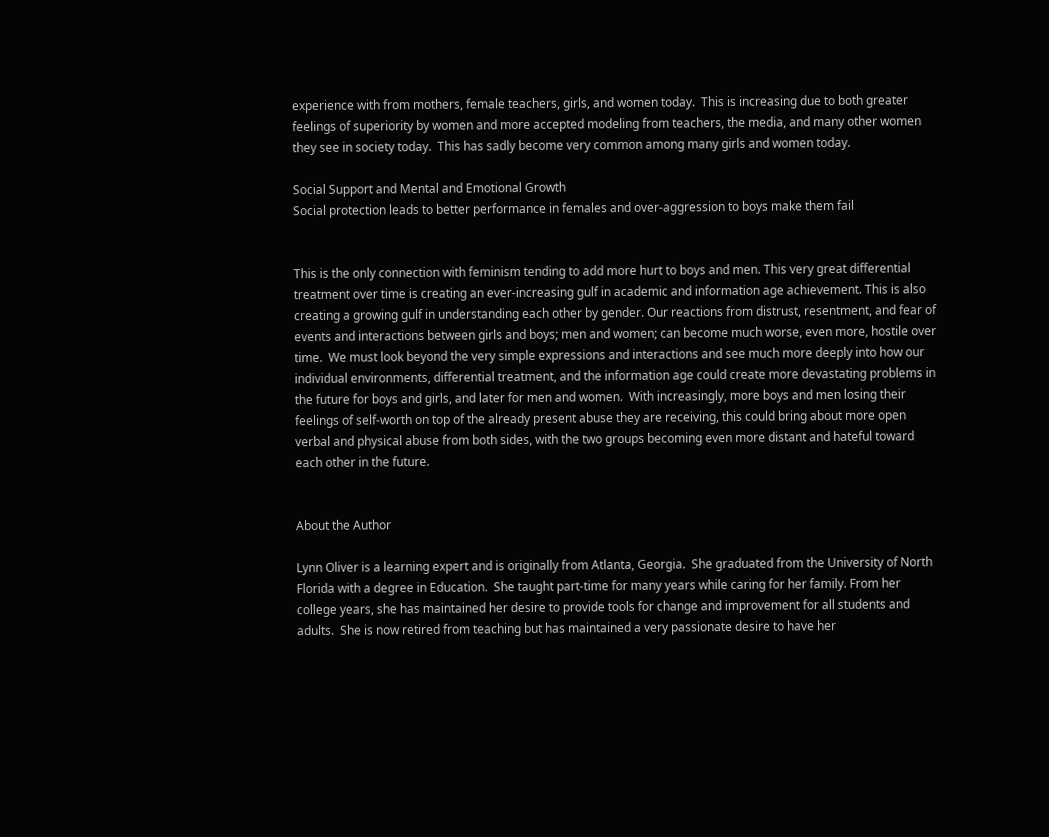experience with from mothers, female teachers, girls, and women today.  This is increasing due to both greater feelings of superiority by women and more accepted modeling from teachers, the media, and many other women they see in society today.  This has sadly become very common among many girls and women today.

Social Support and Mental and Emotional Growth
Social protection leads to better performance in females and over-aggression to boys make them fail


This is the only connection with feminism tending to add more hurt to boys and men. This very great differential treatment over time is creating an ever-increasing gulf in academic and information age achievement. This is also creating a growing gulf in understanding each other by gender. Our reactions from distrust, resentment, and fear of events and interactions between girls and boys; men and women; can become much worse, even more, hostile over time.  We must look beyond the very simple expressions and interactions and see much more deeply into how our individual environments, differential treatment, and the information age could create more devastating problems in the future for boys and girls, and later for men and women.  With increasingly, more boys and men losing their feelings of self-worth on top of the already present abuse they are receiving, this could bring about more open verbal and physical abuse from both sides, with the two groups becoming even more distant and hateful toward each other in the future.


About the Author

Lynn Oliver is a learning expert and is originally from Atlanta, Georgia.  She graduated from the University of North Florida with a degree in Education.  She taught part-time for many years while caring for her family. From her college years, she has maintained her desire to provide tools for change and improvement for all students and adults.  She is now retired from teaching but has maintained a very passionate desire to have her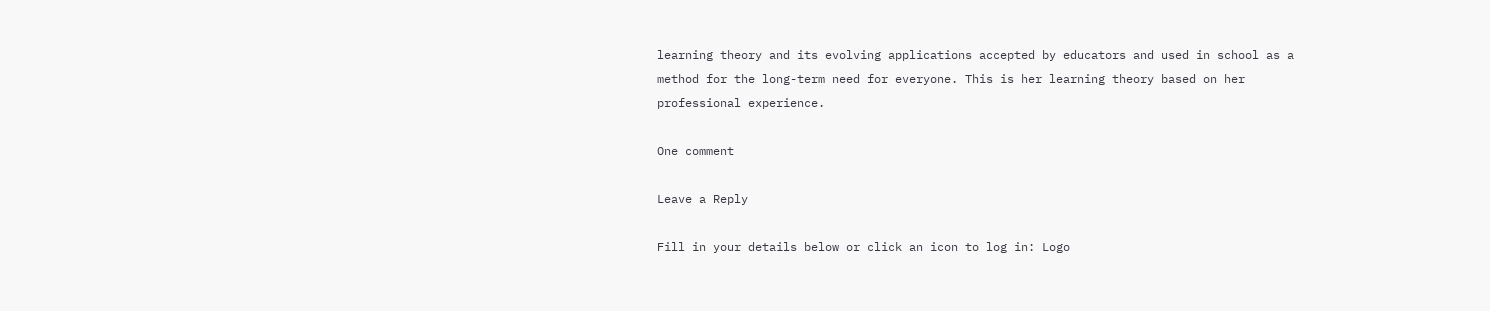learning theory and its evolving applications accepted by educators and used in school as a method for the long-term need for everyone. This is her learning theory based on her professional experience.

One comment

Leave a Reply

Fill in your details below or click an icon to log in: Logo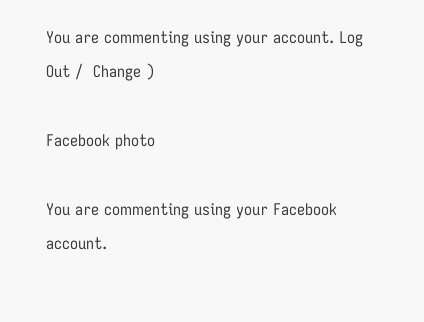You are commenting using your account. Log Out /  Change )

Facebook photo

You are commenting using your Facebook account.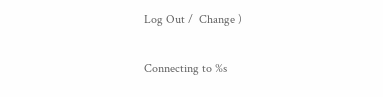Log Out /  Change )

Connecting to %s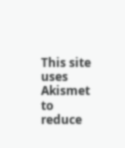This site uses Akismet to reduce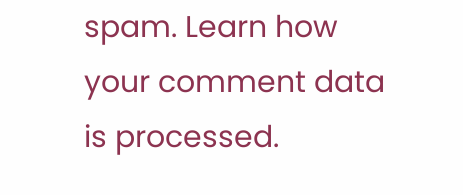spam. Learn how your comment data is processed.